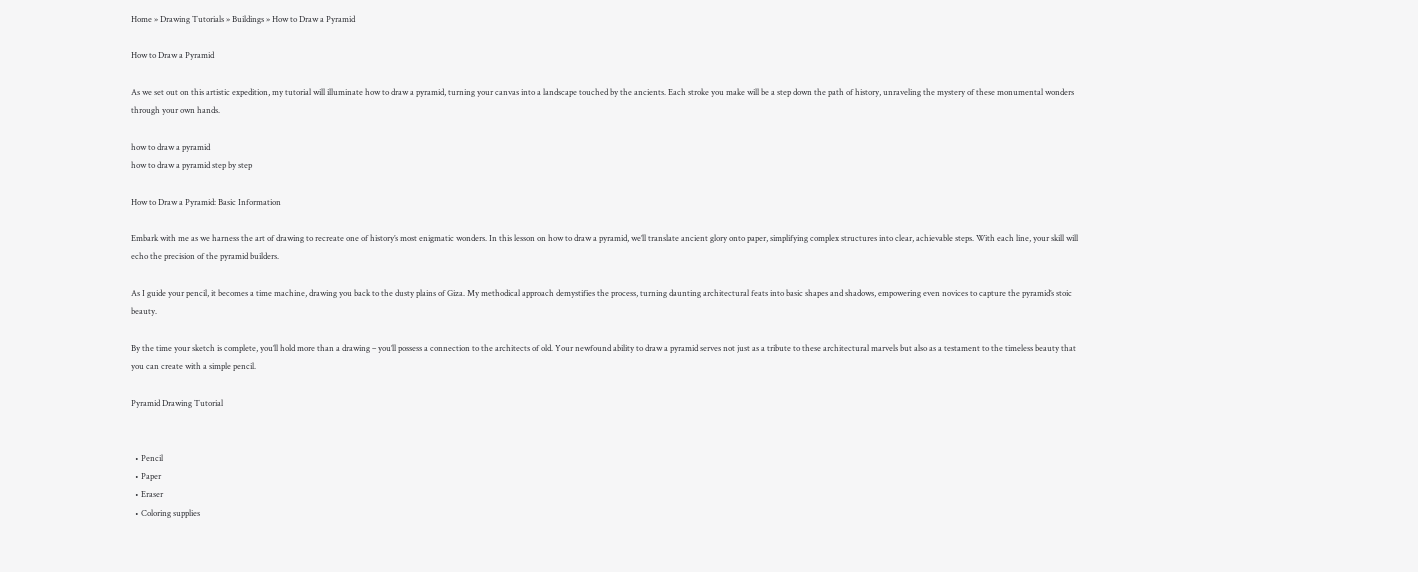Home » Drawing Tutorials » Buildings » How to Draw a Pyramid

How to Draw a Pyramid

As we set out on this artistic expedition, my tutorial will illuminate how to draw a pyramid, turning your canvas into a landscape touched by the ancients. Each stroke you make will be a step down the path of history, unraveling the mystery of these monumental wonders through your own hands.

how to draw a pyramid
how to draw a pyramid step by step

How to Draw a Pyramid: Basic Information

Embark with me as we harness the art of drawing to recreate one of history’s most enigmatic wonders. In this lesson on how to draw a pyramid, we’ll translate ancient glory onto paper, simplifying complex structures into clear, achievable steps. With each line, your skill will echo the precision of the pyramid builders.

As I guide your pencil, it becomes a time machine, drawing you back to the dusty plains of Giza. My methodical approach demystifies the process, turning daunting architectural feats into basic shapes and shadows, empowering even novices to capture the pyramid’s stoic beauty.

By the time your sketch is complete, you’ll hold more than a drawing – you’ll possess a connection to the architects of old. Your newfound ability to draw a pyramid serves not just as a tribute to these architectural marvels but also as a testament to the timeless beauty that you can create with a simple pencil.

Pyramid Drawing Tutorial


  • Pencil
  • Paper
  • Eraser
  • Coloring supplies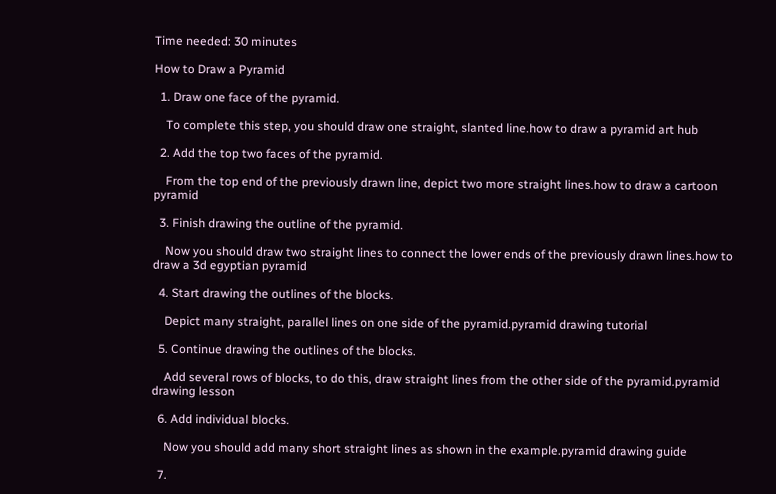Time needed: 30 minutes

How to Draw a Pyramid

  1. Draw one face of the pyramid.

    To complete this step, you should draw one straight, slanted line.how to draw a pyramid art hub

  2. Add the top two faces of the pyramid.

    From the top end of the previously drawn line, depict two more straight lines.how to draw a cartoon pyramid

  3. Finish drawing the outline of the pyramid.

    Now you should draw two straight lines to connect the lower ends of the previously drawn lines.how to draw a 3d egyptian pyramid

  4. Start drawing the outlines of the blocks.

    Depict many straight, parallel lines on one side of the pyramid.pyramid drawing tutorial

  5. Continue drawing the outlines of the blocks.

    Add several rows of blocks, to do this, draw straight lines from the other side of the pyramid.pyramid drawing lesson

  6. Add individual blocks.

    Now you should add many short straight lines as shown in the example.pyramid drawing guide

  7.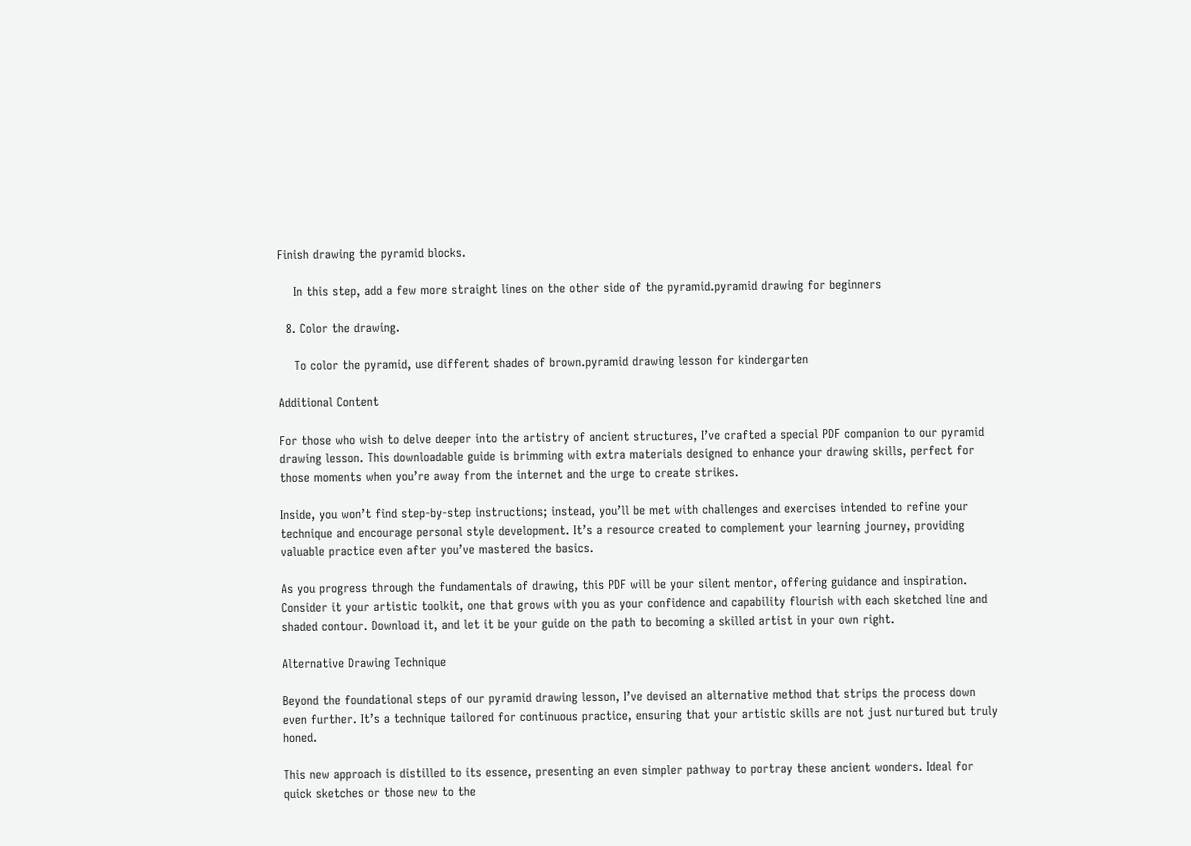Finish drawing the pyramid blocks.

    In this step, add a few more straight lines on the other side of the pyramid.pyramid drawing for beginners

  8. Color the drawing.

    To color the pyramid, use different shades of brown.pyramid drawing lesson for kindergarten

Additional Content

For those who wish to delve deeper into the artistry of ancient structures, I’ve crafted a special PDF companion to our pyramid drawing lesson. This downloadable guide is brimming with extra materials designed to enhance your drawing skills, perfect for those moments when you’re away from the internet and the urge to create strikes.

Inside, you won’t find step-by-step instructions; instead, you’ll be met with challenges and exercises intended to refine your technique and encourage personal style development. It’s a resource created to complement your learning journey, providing valuable practice even after you’ve mastered the basics.

As you progress through the fundamentals of drawing, this PDF will be your silent mentor, offering guidance and inspiration. Consider it your artistic toolkit, one that grows with you as your confidence and capability flourish with each sketched line and shaded contour. Download it, and let it be your guide on the path to becoming a skilled artist in your own right.

Alternative Drawing Technique

Beyond the foundational steps of our pyramid drawing lesson, I’ve devised an alternative method that strips the process down even further. It’s a technique tailored for continuous practice, ensuring that your artistic skills are not just nurtured but truly honed.

This new approach is distilled to its essence, presenting an even simpler pathway to portray these ancient wonders. Ideal for quick sketches or those new to the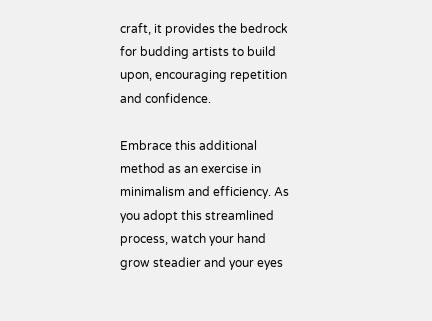craft, it provides the bedrock for budding artists to build upon, encouraging repetition and confidence.

Embrace this additional method as an exercise in minimalism and efficiency. As you adopt this streamlined process, watch your hand grow steadier and your eyes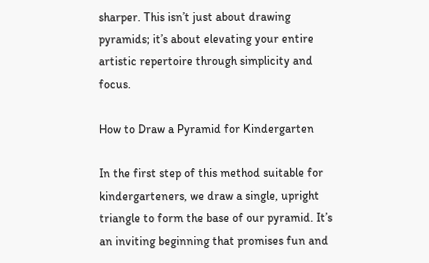sharper. This isn’t just about drawing pyramids; it’s about elevating your entire artistic repertoire through simplicity and focus.

How to Draw a Pyramid for Kindergarten

In the first step of this method suitable for kindergarteners, we draw a single, upright triangle to form the base of our pyramid. It’s an inviting beginning that promises fun and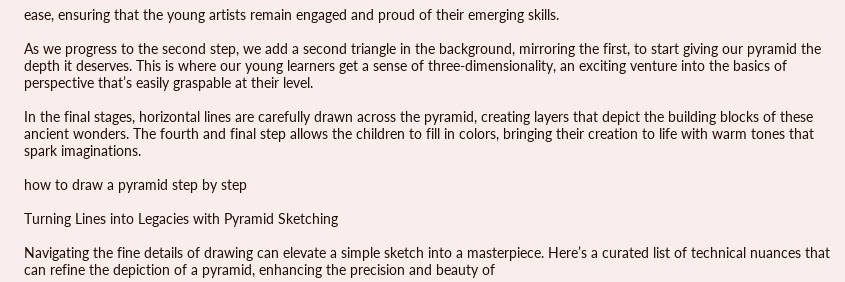ease, ensuring that the young artists remain engaged and proud of their emerging skills.

As we progress to the second step, we add a second triangle in the background, mirroring the first, to start giving our pyramid the depth it deserves. This is where our young learners get a sense of three-dimensionality, an exciting venture into the basics of perspective that’s easily graspable at their level.

In the final stages, horizontal lines are carefully drawn across the pyramid, creating layers that depict the building blocks of these ancient wonders. The fourth and final step allows the children to fill in colors, bringing their creation to life with warm tones that spark imaginations.

how to draw a pyramid step by step

Turning Lines into Legacies with Pyramid Sketching

Navigating the fine details of drawing can elevate a simple sketch into a masterpiece. Here’s a curated list of technical nuances that can refine the depiction of a pyramid, enhancing the precision and beauty of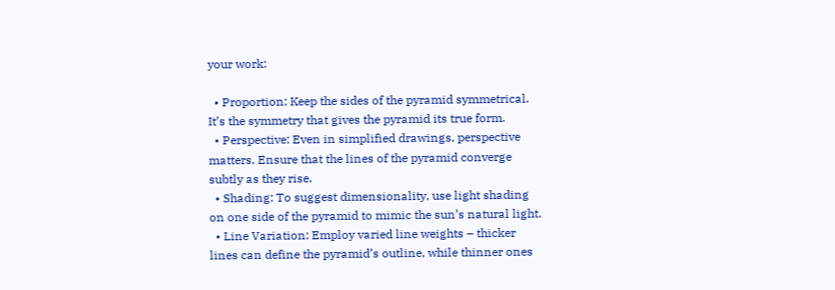your work:

  • Proportion: Keep the sides of the pyramid symmetrical. It’s the symmetry that gives the pyramid its true form.
  • Perspective: Even in simplified drawings, perspective matters. Ensure that the lines of the pyramid converge subtly as they rise.
  • Shading: To suggest dimensionality, use light shading on one side of the pyramid to mimic the sun’s natural light.
  • Line Variation: Employ varied line weights – thicker lines can define the pyramid’s outline, while thinner ones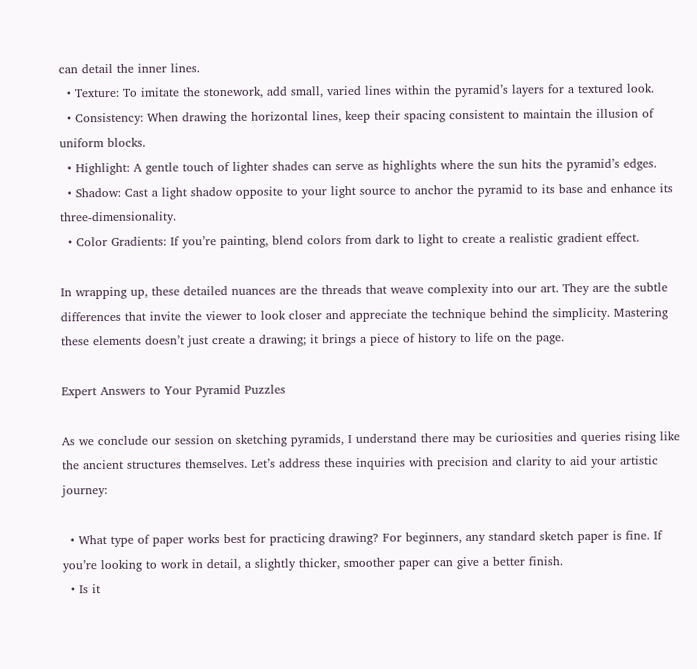can detail the inner lines.
  • Texture: To imitate the stonework, add small, varied lines within the pyramid’s layers for a textured look.
  • Consistency: When drawing the horizontal lines, keep their spacing consistent to maintain the illusion of uniform blocks.
  • Highlight: A gentle touch of lighter shades can serve as highlights where the sun hits the pyramid’s edges.
  • Shadow: Cast a light shadow opposite to your light source to anchor the pyramid to its base and enhance its three-dimensionality.
  • Color Gradients: If you’re painting, blend colors from dark to light to create a realistic gradient effect.

In wrapping up, these detailed nuances are the threads that weave complexity into our art. They are the subtle differences that invite the viewer to look closer and appreciate the technique behind the simplicity. Mastering these elements doesn’t just create a drawing; it brings a piece of history to life on the page.

Expert Answers to Your Pyramid Puzzles

As we conclude our session on sketching pyramids, I understand there may be curiosities and queries rising like the ancient structures themselves. Let’s address these inquiries with precision and clarity to aid your artistic journey:

  • What type of paper works best for practicing drawing? For beginners, any standard sketch paper is fine. If you’re looking to work in detail, a slightly thicker, smoother paper can give a better finish.
  • Is it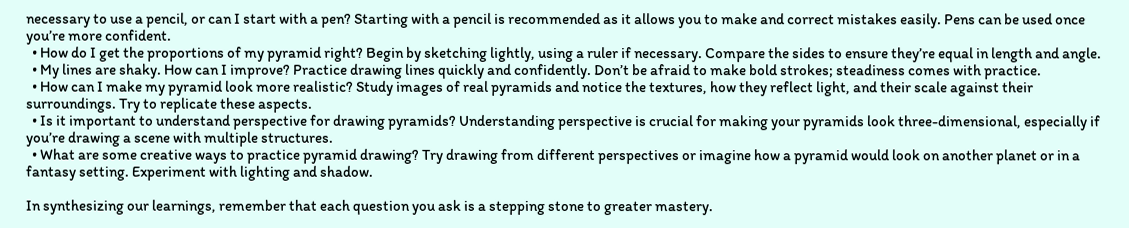necessary to use a pencil, or can I start with a pen? Starting with a pencil is recommended as it allows you to make and correct mistakes easily. Pens can be used once you’re more confident.
  • How do I get the proportions of my pyramid right? Begin by sketching lightly, using a ruler if necessary. Compare the sides to ensure they’re equal in length and angle.
  • My lines are shaky. How can I improve? Practice drawing lines quickly and confidently. Don’t be afraid to make bold strokes; steadiness comes with practice.
  • How can I make my pyramid look more realistic? Study images of real pyramids and notice the textures, how they reflect light, and their scale against their surroundings. Try to replicate these aspects.
  • Is it important to understand perspective for drawing pyramids? Understanding perspective is crucial for making your pyramids look three-dimensional, especially if you’re drawing a scene with multiple structures.
  • What are some creative ways to practice pyramid drawing? Try drawing from different perspectives or imagine how a pyramid would look on another planet or in a fantasy setting. Experiment with lighting and shadow.

In synthesizing our learnings, remember that each question you ask is a stepping stone to greater mastery.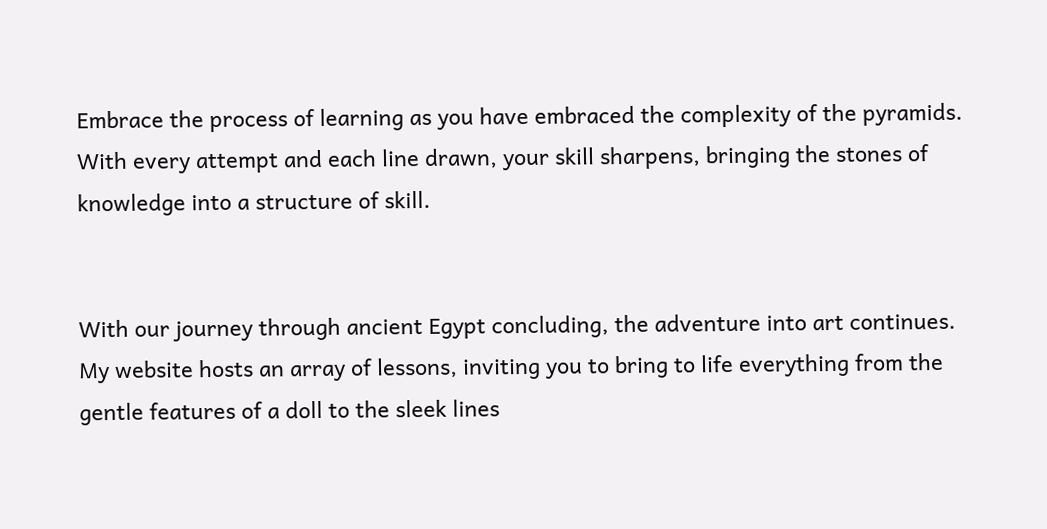Embrace the process of learning as you have embraced the complexity of the pyramids. With every attempt and each line drawn, your skill sharpens, bringing the stones of knowledge into a structure of skill.


With our journey through ancient Egypt concluding, the adventure into art continues. My website hosts an array of lessons, inviting you to bring to life everything from the gentle features of a doll to the sleek lines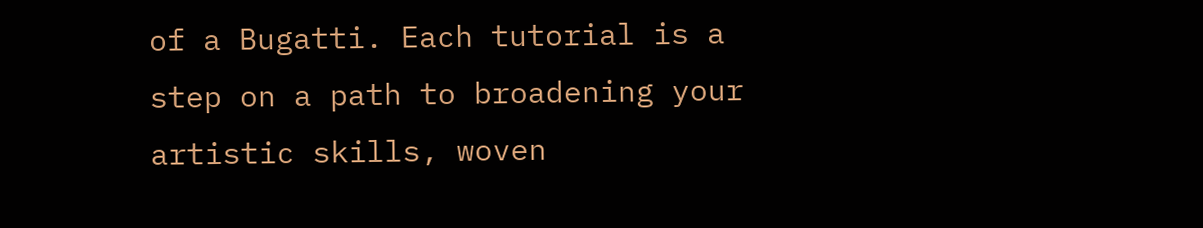of a Bugatti. Each tutorial is a step on a path to broadening your artistic skills, woven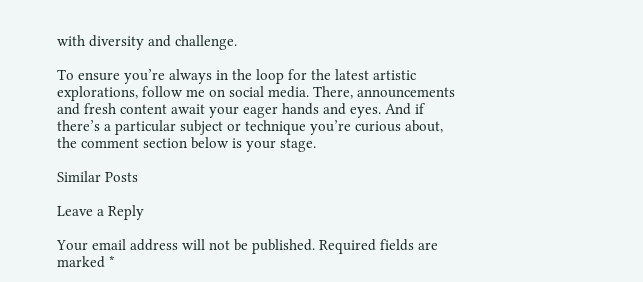with diversity and challenge.

To ensure you’re always in the loop for the latest artistic explorations, follow me on social media. There, announcements and fresh content await your eager hands and eyes. And if there’s a particular subject or technique you’re curious about, the comment section below is your stage.

Similar Posts

Leave a Reply

Your email address will not be published. Required fields are marked *